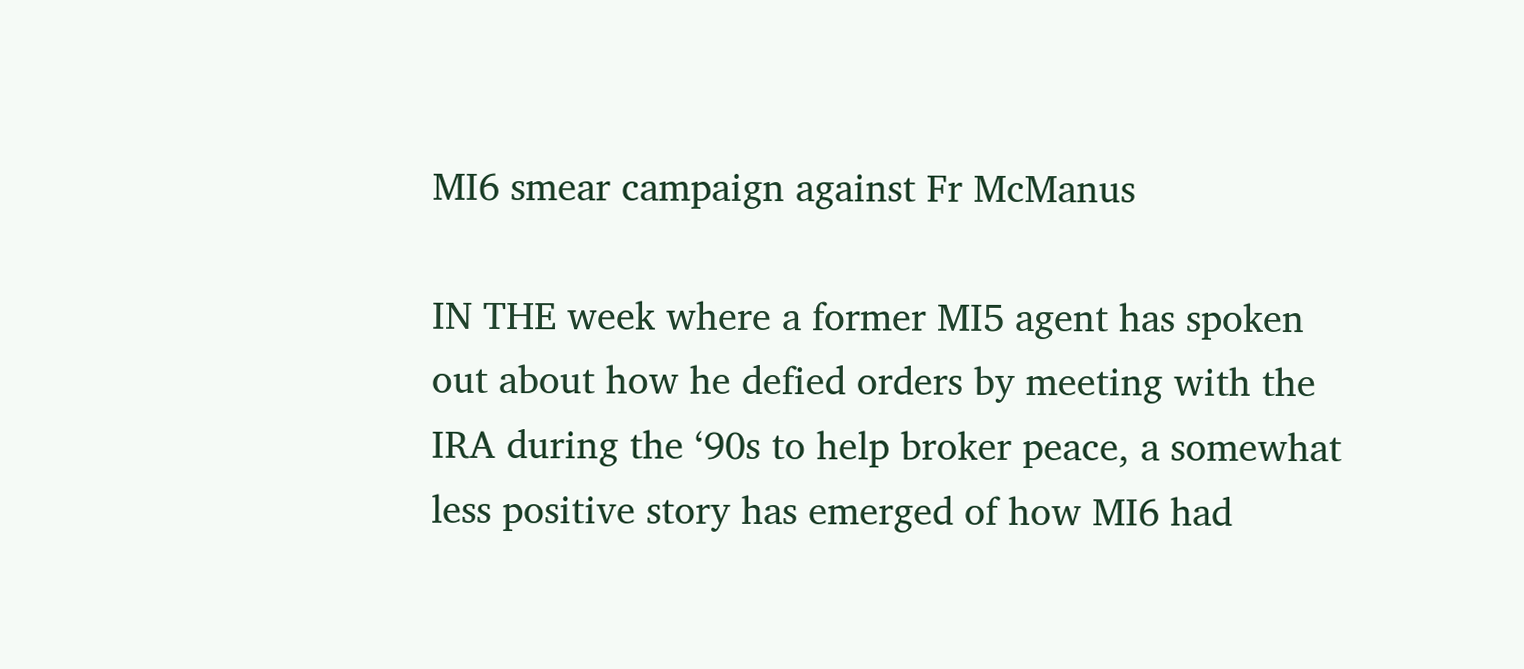MI6 smear campaign against Fr McManus

IN THE week where a former MI5 agent has spoken out about how he defied orders by meeting with the IRA during the ‘90s to help broker peace, a somewhat less positive story has emerged of how MI6 had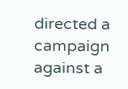directed a campaign against a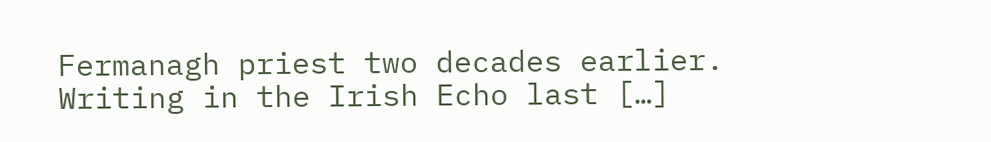Fermanagh priest two decades earlier. Writing in the Irish Echo last […]